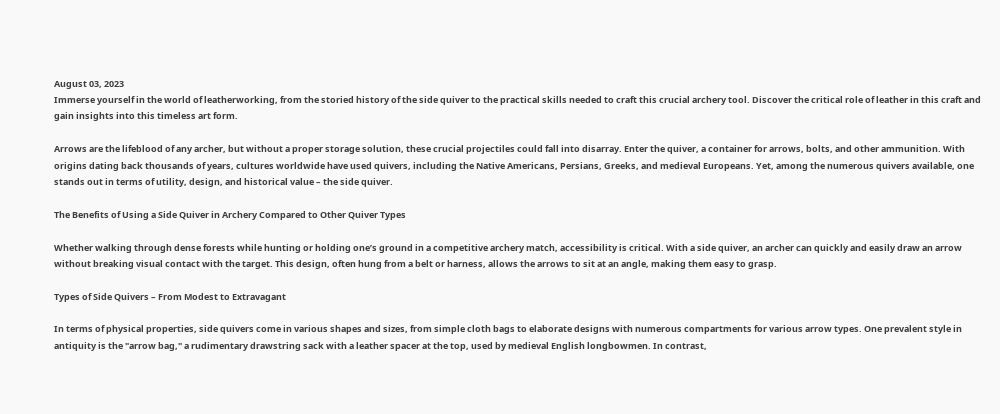August 03, 2023
Immerse yourself in the world of leatherworking, from the storied history of the side quiver to the practical skills needed to craft this crucial archery tool. Discover the critical role of leather in this craft and gain insights into this timeless art form.

Arrows are the lifeblood of any archer, but without a proper storage solution, these crucial projectiles could fall into disarray. Enter the quiver, a container for arrows, bolts, and other ammunition. With origins dating back thousands of years, cultures worldwide have used quivers, including the Native Americans, Persians, Greeks, and medieval Europeans. Yet, among the numerous quivers available, one stands out in terms of utility, design, and historical value – the side quiver.

The Benefits of Using a Side Quiver in Archery Compared to Other Quiver Types

Whether walking through dense forests while hunting or holding one’s ground in a competitive archery match, accessibility is critical. With a side quiver, an archer can quickly and easily draw an arrow without breaking visual contact with the target. This design, often hung from a belt or harness, allows the arrows to sit at an angle, making them easy to grasp.

Types of Side Quivers – From Modest to Extravagant

In terms of physical properties, side quivers come in various shapes and sizes, from simple cloth bags to elaborate designs with numerous compartments for various arrow types. One prevalent style in antiquity is the "arrow bag," a rudimentary drawstring sack with a leather spacer at the top, used by medieval English longbowmen. In contrast,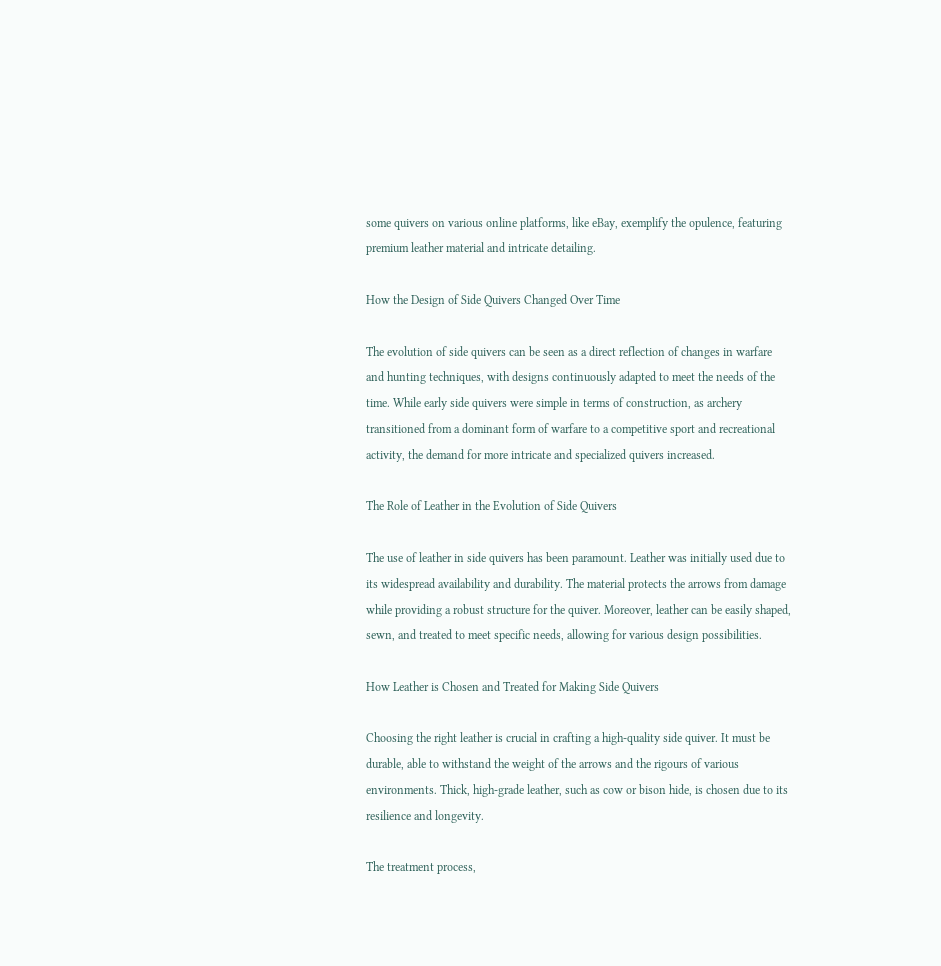some quivers on various online platforms, like eBay, exemplify the opulence, featuring premium leather material and intricate detailing.

How the Design of Side Quivers Changed Over Time

The evolution of side quivers can be seen as a direct reflection of changes in warfare and hunting techniques, with designs continuously adapted to meet the needs of the time. While early side quivers were simple in terms of construction, as archery transitioned from a dominant form of warfare to a competitive sport and recreational activity, the demand for more intricate and specialized quivers increased.

The Role of Leather in the Evolution of Side Quivers

The use of leather in side quivers has been paramount. Leather was initially used due to its widespread availability and durability. The material protects the arrows from damage while providing a robust structure for the quiver. Moreover, leather can be easily shaped, sewn, and treated to meet specific needs, allowing for various design possibilities.

How Leather is Chosen and Treated for Making Side Quivers

Choosing the right leather is crucial in crafting a high-quality side quiver. It must be durable, able to withstand the weight of the arrows and the rigours of various environments. Thick, high-grade leather, such as cow or bison hide, is chosen due to its resilience and longevity.

The treatment process,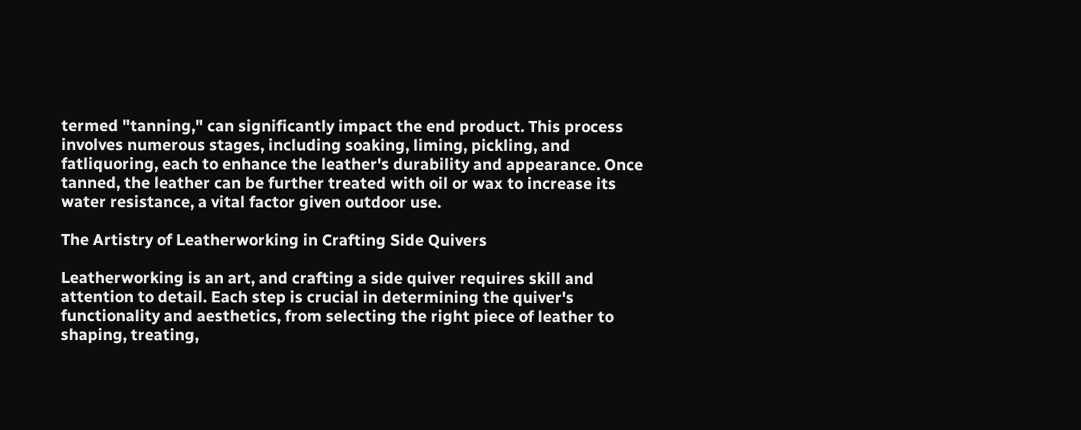termed "tanning," can significantly impact the end product. This process involves numerous stages, including soaking, liming, pickling, and fatliquoring, each to enhance the leather's durability and appearance. Once tanned, the leather can be further treated with oil or wax to increase its water resistance, a vital factor given outdoor use.

The Artistry of Leatherworking in Crafting Side Quivers

Leatherworking is an art, and crafting a side quiver requires skill and attention to detail. Each step is crucial in determining the quiver's functionality and aesthetics, from selecting the right piece of leather to shaping, treating,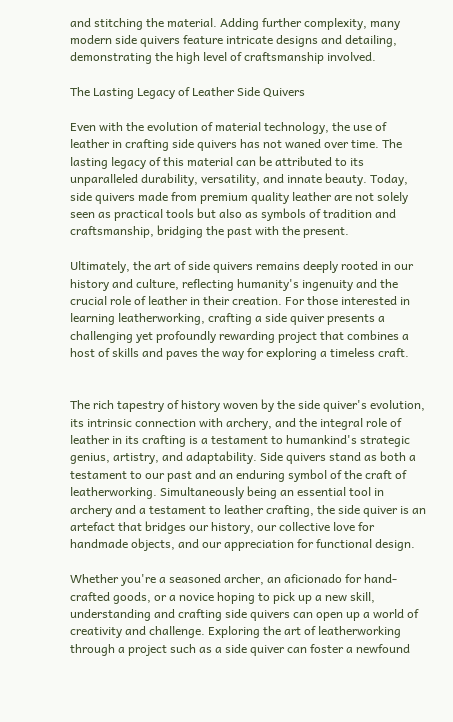and stitching the material. Adding further complexity, many modern side quivers feature intricate designs and detailing, demonstrating the high level of craftsmanship involved.

The Lasting Legacy of Leather Side Quivers

Even with the evolution of material technology, the use of leather in crafting side quivers has not waned over time. The lasting legacy of this material can be attributed to its unparalleled durability, versatility, and innate beauty. Today, side quivers made from premium quality leather are not solely seen as practical tools but also as symbols of tradition and craftsmanship, bridging the past with the present.

Ultimately, the art of side quivers remains deeply rooted in our history and culture, reflecting humanity's ingenuity and the crucial role of leather in their creation. For those interested in learning leatherworking, crafting a side quiver presents a challenging yet profoundly rewarding project that combines a host of skills and paves the way for exploring a timeless craft.


The rich tapestry of history woven by the side quiver's evolution, its intrinsic connection with archery, and the integral role of leather in its crafting is a testament to humankind's strategic genius, artistry, and adaptability. Side quivers stand as both a testament to our past and an enduring symbol of the craft of leatherworking. Simultaneously being an essential tool in archery and a testament to leather crafting, the side quiver is an artefact that bridges our history, our collective love for handmade objects, and our appreciation for functional design.

Whether you're a seasoned archer, an aficionado for hand-crafted goods, or a novice hoping to pick up a new skill, understanding and crafting side quivers can open up a world of creativity and challenge. Exploring the art of leatherworking through a project such as a side quiver can foster a newfound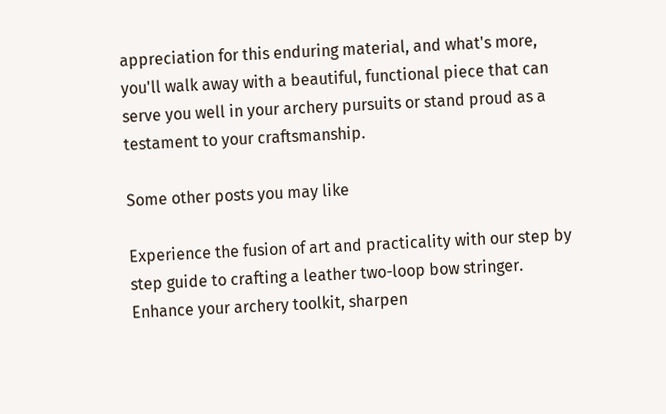appreciation for this enduring material, and what's more, you'll walk away with a beautiful, functional piece that can serve you well in your archery pursuits or stand proud as a testament to your craftsmanship.

Some other posts you may like

Experience the fusion of art and practicality with our step by step guide to crafting a leather two-loop bow stringer. Enhance your archery toolkit, sharpen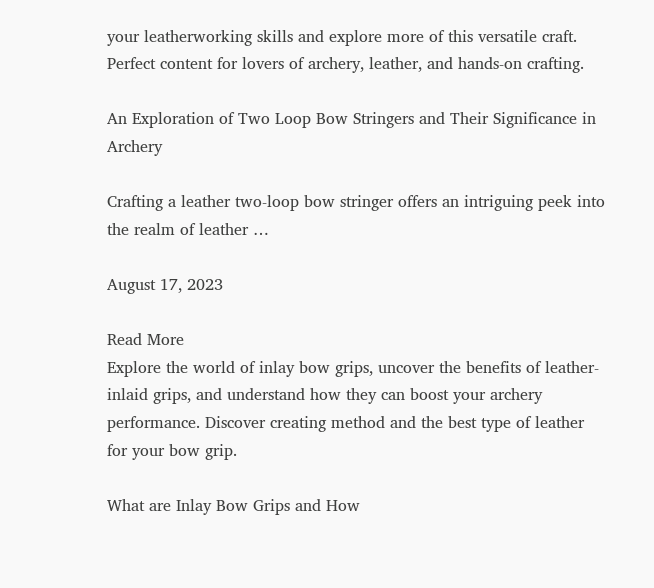your leatherworking skills and explore more of this versatile craft. Perfect content for lovers of archery, leather, and hands-on crafting.

An Exploration of Two Loop Bow Stringers and Their Significance in Archery

Crafting a leather two-loop bow stringer offers an intriguing peek into the realm of leather …

August 17, 2023

Read More
Explore the world of inlay bow grips, uncover the benefits of leather-inlaid grips, and understand how they can boost your archery performance. Discover creating method and the best type of leather for your bow grip.

What are Inlay Bow Grips and How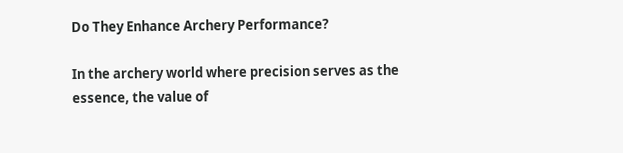Do They Enhance Archery Performance?

In the archery world where precision serves as the essence, the value of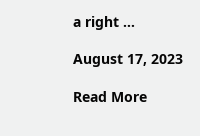a right …

August 17, 2023

Read More